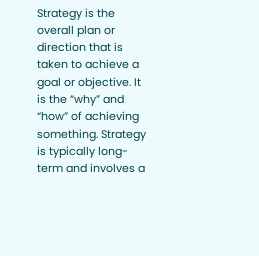Strategy is the overall plan or direction that is taken to achieve a goal or objective. It is the “why” and “how” of achieving something. Strategy is typically long-term and involves a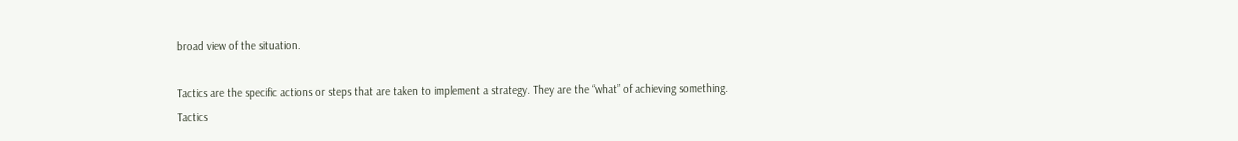broad view of the situation.

Tactics are the specific actions or steps that are taken to implement a strategy. They are the “what” of achieving something. Tactics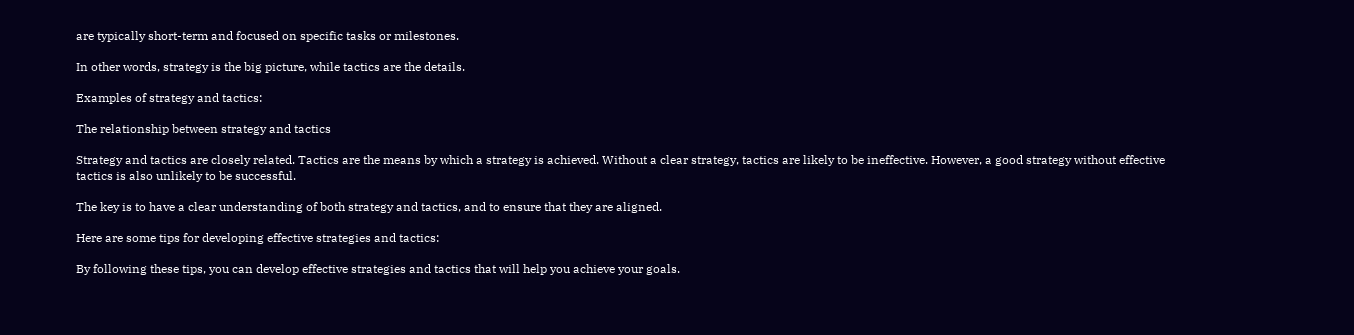are typically short-term and focused on specific tasks or milestones.

In other words, strategy is the big picture, while tactics are the details.

Examples of strategy and tactics:

The relationship between strategy and tactics

Strategy and tactics are closely related. Tactics are the means by which a strategy is achieved. Without a clear strategy, tactics are likely to be ineffective. However, a good strategy without effective tactics is also unlikely to be successful.

The key is to have a clear understanding of both strategy and tactics, and to ensure that they are aligned.

Here are some tips for developing effective strategies and tactics:

By following these tips, you can develop effective strategies and tactics that will help you achieve your goals.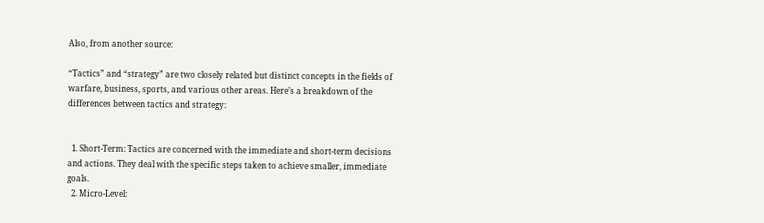Also, from another source:

“Tactics” and “strategy” are two closely related but distinct concepts in the fields of warfare, business, sports, and various other areas. Here’s a breakdown of the differences between tactics and strategy:


  1. Short-Term: Tactics are concerned with the immediate and short-term decisions and actions. They deal with the specific steps taken to achieve smaller, immediate goals.
  2. Micro-Level: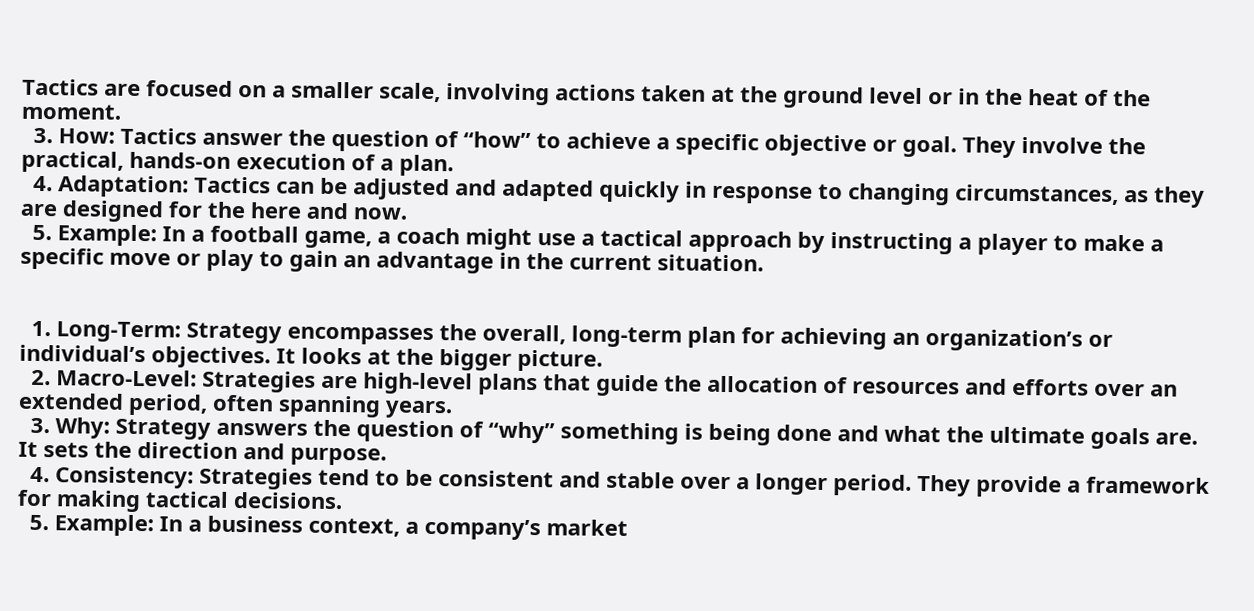Tactics are focused on a smaller scale, involving actions taken at the ground level or in the heat of the moment.
  3. How: Tactics answer the question of “how” to achieve a specific objective or goal. They involve the practical, hands-on execution of a plan.
  4. Adaptation: Tactics can be adjusted and adapted quickly in response to changing circumstances, as they are designed for the here and now.
  5. Example: In a football game, a coach might use a tactical approach by instructing a player to make a specific move or play to gain an advantage in the current situation.


  1. Long-Term: Strategy encompasses the overall, long-term plan for achieving an organization’s or individual’s objectives. It looks at the bigger picture.
  2. Macro-Level: Strategies are high-level plans that guide the allocation of resources and efforts over an extended period, often spanning years.
  3. Why: Strategy answers the question of “why” something is being done and what the ultimate goals are. It sets the direction and purpose.
  4. Consistency: Strategies tend to be consistent and stable over a longer period. They provide a framework for making tactical decisions.
  5. Example: In a business context, a company’s market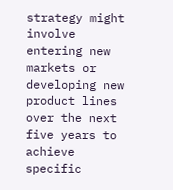strategy might involve entering new markets or developing new product lines over the next five years to achieve specific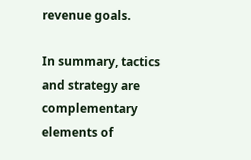revenue goals.

In summary, tactics and strategy are complementary elements of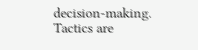decision-making. Tactics are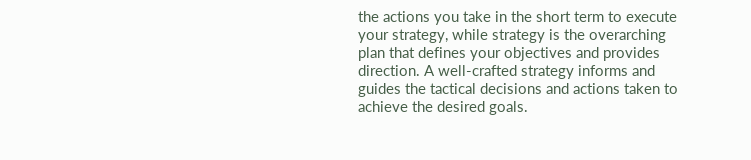the actions you take in the short term to execute your strategy, while strategy is the overarching plan that defines your objectives and provides direction. A well-crafted strategy informs and guides the tactical decisions and actions taken to achieve the desired goals.